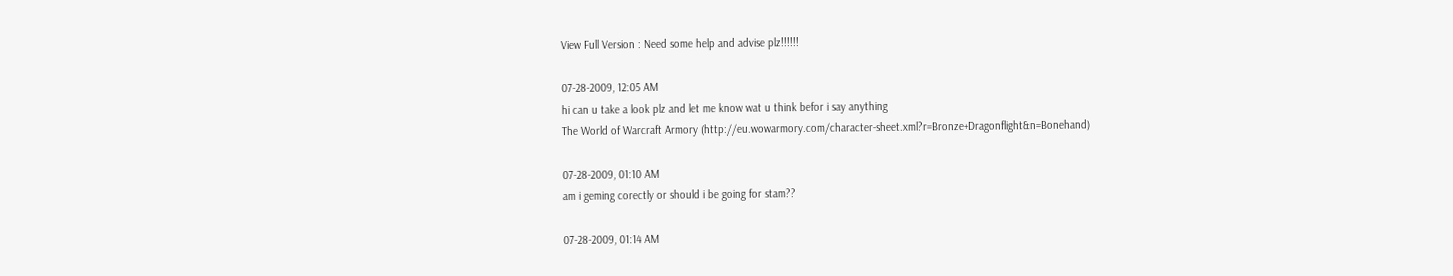View Full Version : Need some help and advise plz!!!!!!

07-28-2009, 12:05 AM
hi can u take a look plz and let me know wat u think befor i say anything
The World of Warcraft Armory (http://eu.wowarmory.com/character-sheet.xml?r=Bronze+Dragonflight&n=Bonehand)

07-28-2009, 01:10 AM
am i geming corectly or should i be going for stam??

07-28-2009, 01:14 AM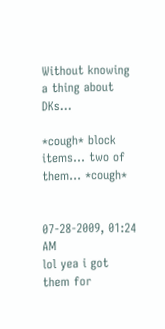Without knowing a thing about DKs...

*cough* block items... two of them... *cough*


07-28-2009, 01:24 AM
lol yea i got them for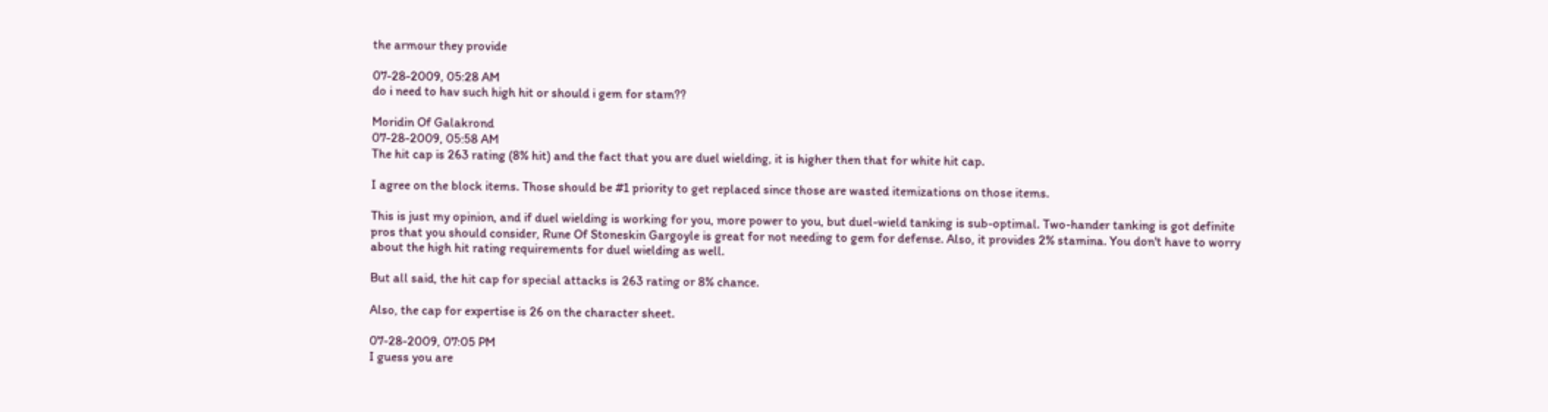the armour they provide

07-28-2009, 05:28 AM
do i need to hav such high hit or should i gem for stam??

Moridin Of Galakrond
07-28-2009, 05:58 AM
The hit cap is 263 rating (8% hit) and the fact that you are duel wielding, it is higher then that for white hit cap.

I agree on the block items. Those should be #1 priority to get replaced since those are wasted itemizations on those items.

This is just my opinion, and if duel wielding is working for you, more power to you, but duel-wield tanking is sub-optimal. Two-hander tanking is got definite pros that you should consider, Rune Of Stoneskin Gargoyle is great for not needing to gem for defense. Also, it provides 2% stamina. You don't have to worry about the high hit rating requirements for duel wielding as well.

But all said, the hit cap for special attacks is 263 rating or 8% chance.

Also, the cap for expertise is 26 on the character sheet.

07-28-2009, 07:05 PM
I guess you are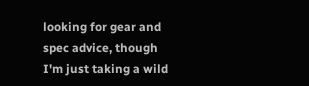looking for gear and spec advice, though I'm just taking a wild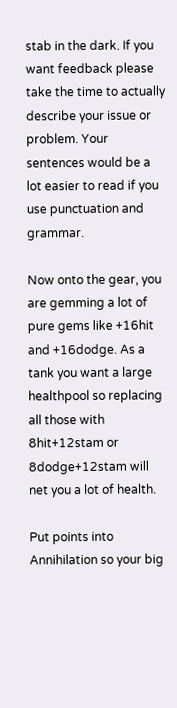stab in the dark. If you want feedback please take the time to actually describe your issue or problem. Your sentences would be a lot easier to read if you use punctuation and grammar.

Now onto the gear, you are gemming a lot of pure gems like +16hit and +16dodge. As a tank you want a large healthpool so replacing all those with 8hit+12stam or 8dodge+12stam will net you a lot of health.

Put points into Annihilation so your big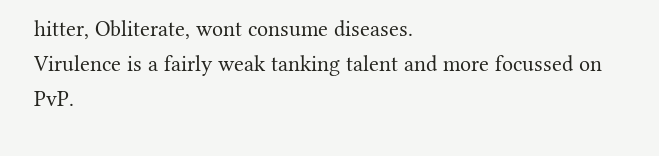hitter, Obliterate, wont consume diseases.
Virulence is a fairly weak tanking talent and more focussed on PvP.